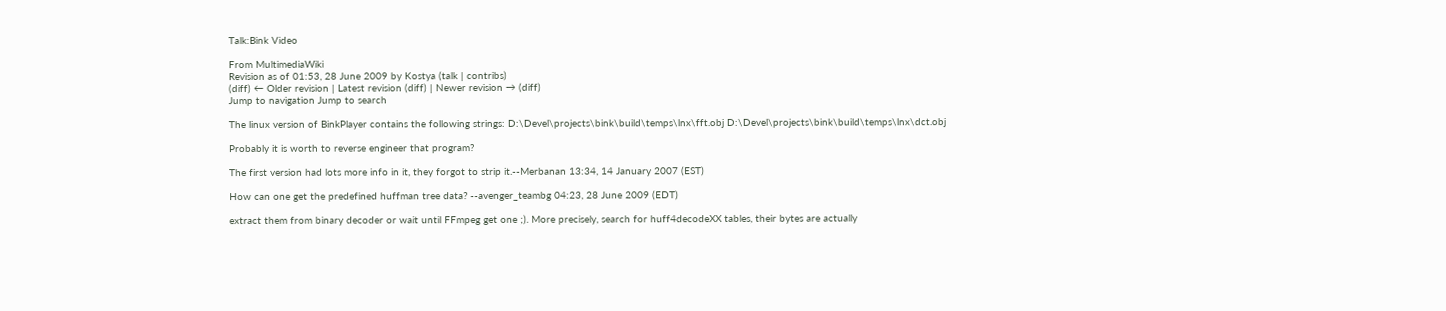Talk:Bink Video

From MultimediaWiki
Revision as of 01:53, 28 June 2009 by Kostya (talk | contribs)
(diff) ← Older revision | Latest revision (diff) | Newer revision → (diff)
Jump to navigation Jump to search

The linux version of BinkPlayer contains the following strings: D:\Devel\projects\bink\build\temps\lnx\fft.obj D:\Devel\projects\bink\build\temps\lnx\dct.obj

Probably it is worth to reverse engineer that program?

The first version had lots more info in it, they forgot to strip it.--Merbanan 13:34, 14 January 2007 (EST)

How can one get the predefined huffman tree data? --avenger_teambg 04:23, 28 June 2009 (EDT)

extract them from binary decoder or wait until FFmpeg get one ;). More precisely, search for huff4decodeXX tables, their bytes are actually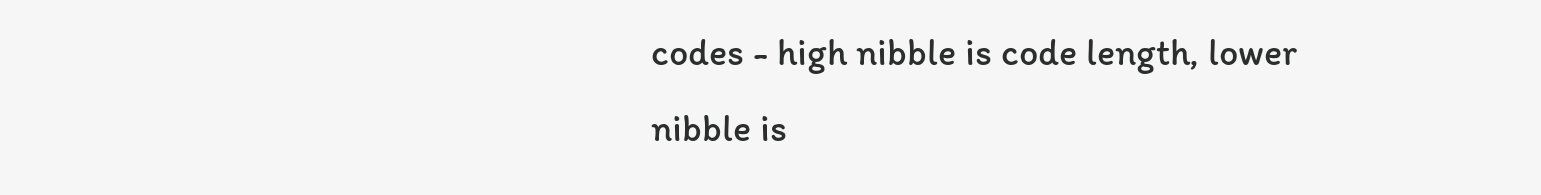codes - high nibble is code length, lower nibble is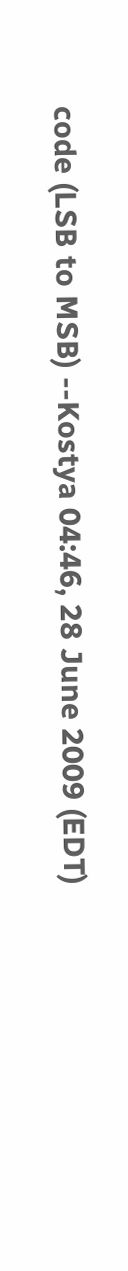code (LSB to MSB) --Kostya 04:46, 28 June 2009 (EDT)